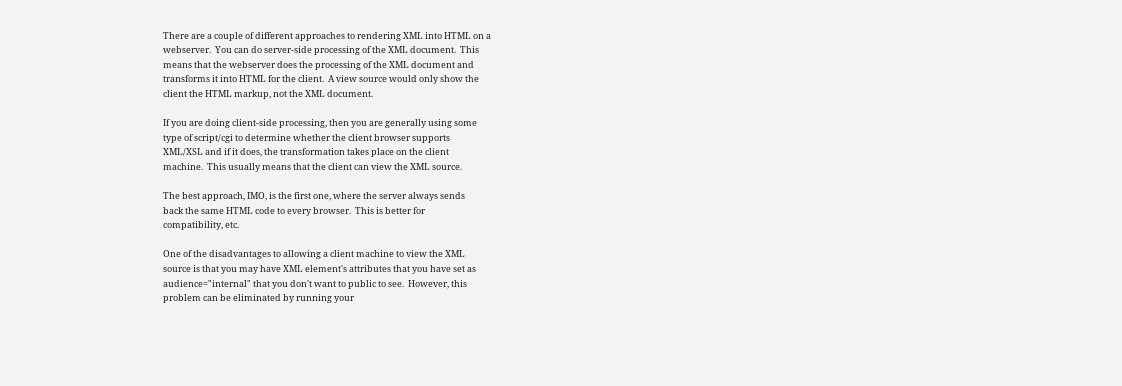There are a couple of different approaches to rendering XML into HTML on a
webserver.  You can do server-side processing of the XML document.  This
means that the webserver does the processing of the XML document and
transforms it into HTML for the client.  A view source would only show the
client the HTML markup, not the XML document.

If you are doing client-side processing, then you are generally using some
type of script/cgi to determine whether the client browser supports
XML/XSL and if it does, the transformation takes place on the client
machine.  This usually means that the client can view the XML source.

The best approach, IMO, is the first one, where the server always sends
back the same HTML code to every browser.  This is better for
compatibility, etc.

One of the disadvantages to allowing a client machine to view the XML
source is that you may have XML element's attributes that you have set as
audience="internal" that you don't want to public to see.  However, this
problem can be eliminated by running your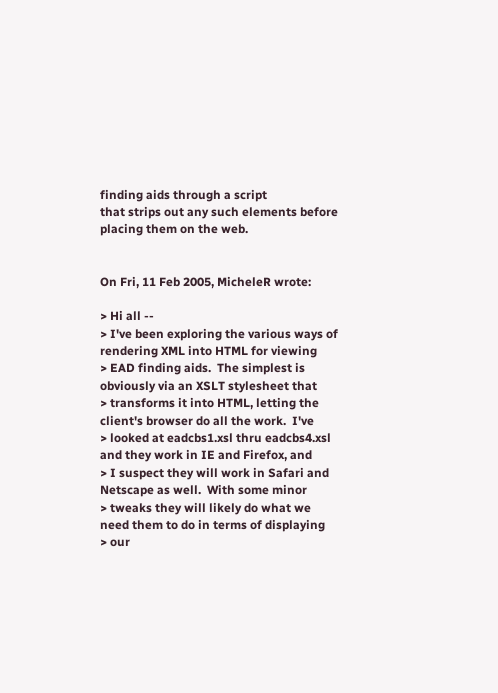finding aids through a script
that strips out any such elements before placing them on the web.


On Fri, 11 Feb 2005, MicheleR wrote:

> Hi all --
> I've been exploring the various ways of rendering XML into HTML for viewing
> EAD finding aids.  The simplest is obviously via an XSLT stylesheet that
> transforms it into HTML, letting the client's browser do all the work.  I've
> looked at eadcbs1.xsl thru eadcbs4.xsl and they work in IE and Firefox, and
> I suspect they will work in Safari and Netscape as well.  With some minor
> tweaks they will likely do what we need them to do in terms of displaying
> our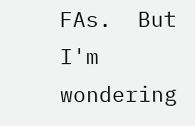FAs.  But I'm wondering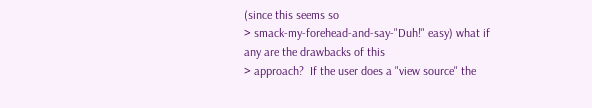(since this seems so
> smack-my-forehead-and-say-"Duh!" easy) what if any are the drawbacks of this
> approach?  If the user does a "view source" the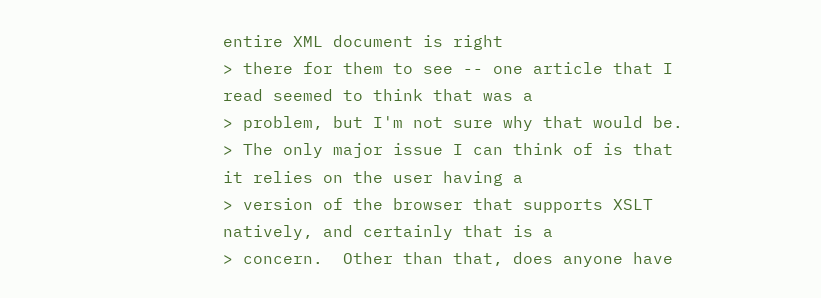entire XML document is right
> there for them to see -- one article that I read seemed to think that was a
> problem, but I'm not sure why that would be.
> The only major issue I can think of is that it relies on the user having a
> version of the browser that supports XSLT natively, and certainly that is a
> concern.  Other than that, does anyone have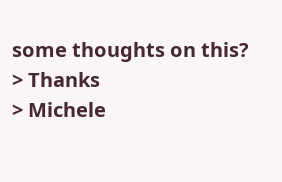some thoughts on this?
> Thanks
> Michele